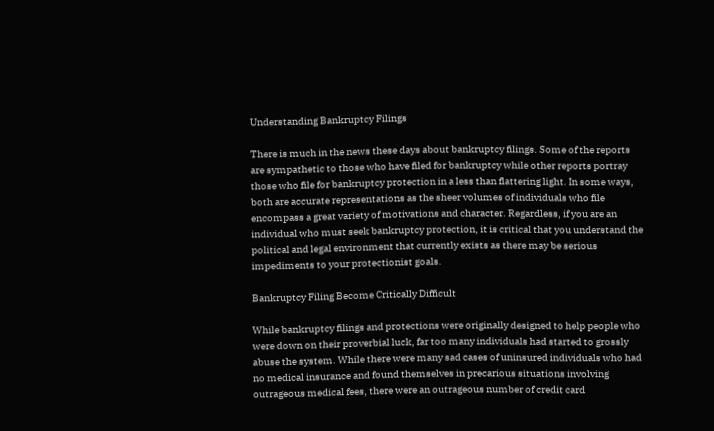Understanding Bankruptcy Filings

There is much in the news these days about bankruptcy filings. Some of the reports are sympathetic to those who have filed for bankruptcy while other reports portray those who file for bankruptcy protection in a less than flattering light. In some ways, both are accurate representations as the sheer volumes of individuals who file encompass a great variety of motivations and character. Regardless, if you are an individual who must seek bankruptcy protection, it is critical that you understand the political and legal environment that currently exists as there may be serious impediments to your protectionist goals.

Bankruptcy Filing Become Critically Difficult

While bankruptcy filings and protections were originally designed to help people who were down on their proverbial luck, far too many individuals had started to grossly abuse the system. While there were many sad cases of uninsured individuals who had no medical insurance and found themselves in precarious situations involving outrageous medical fees, there were an outrageous number of credit card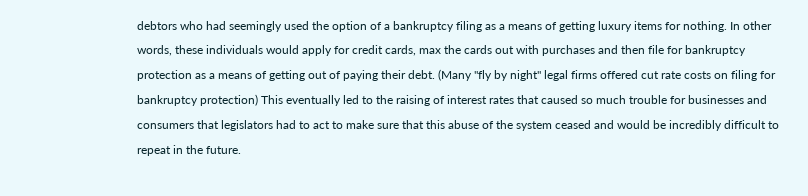debtors who had seemingly used the option of a bankruptcy filing as a means of getting luxury items for nothing. In other words, these individuals would apply for credit cards, max the cards out with purchases and then file for bankruptcy protection as a means of getting out of paying their debt. (Many "fly by night" legal firms offered cut rate costs on filing for bankruptcy protection) This eventually led to the raising of interest rates that caused so much trouble for businesses and consumers that legislators had to act to make sure that this abuse of the system ceased and would be incredibly difficult to repeat in the future.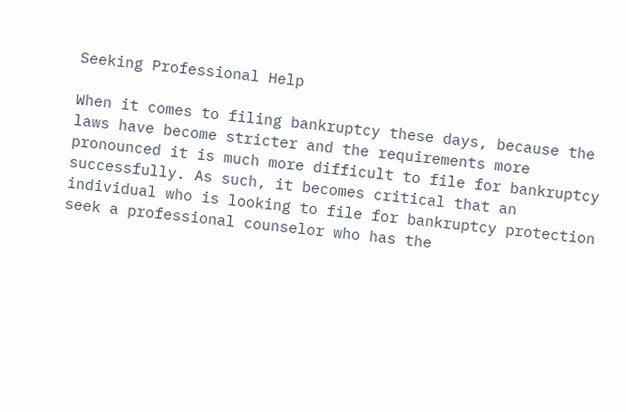Seeking Professional Help

When it comes to filing bankruptcy these days, because the laws have become stricter and the requirements more pronounced it is much more difficult to file for bankruptcy successfully. As such, it becomes critical that an individual who is looking to file for bankruptcy protection seek a professional counselor who has the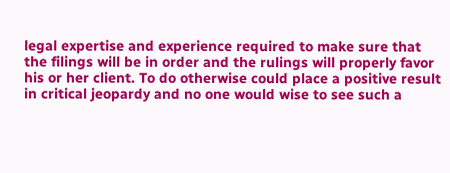legal expertise and experience required to make sure that the filings will be in order and the rulings will properly favor his or her client. To do otherwise could place a positive result in critical jeopardy and no one would wise to see such a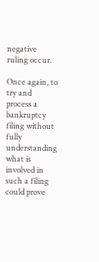negative ruling occur.

Once again, to try and process a bankruptcy filing without fully understanding what is involved in such a filing could prove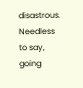disastrous. Needless to say, going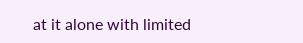at it alone with limited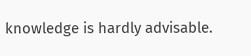knowledge is hardly advisable.